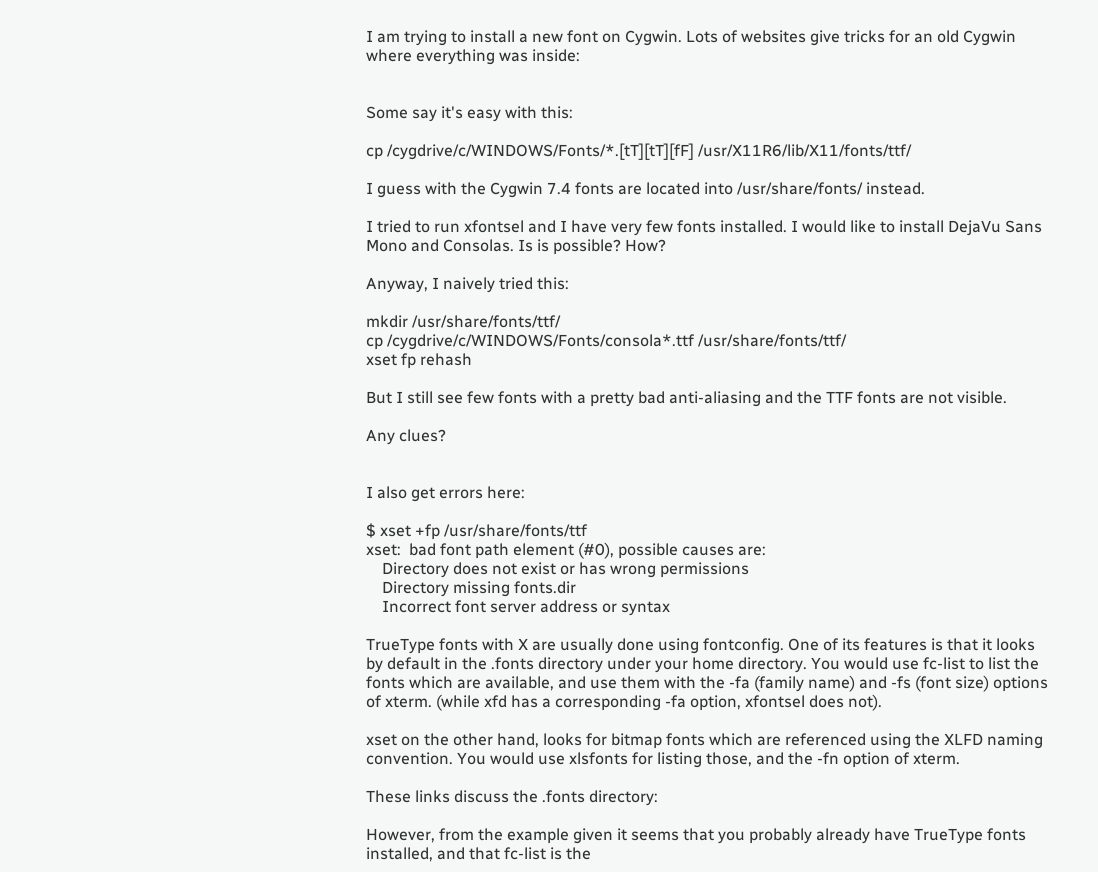I am trying to install a new font on Cygwin. Lots of websites give tricks for an old Cygwin where everything was inside:


Some say it's easy with this:

cp /cygdrive/c/WINDOWS/Fonts/*.[tT][tT][fF] /usr/X11R6/lib/X11/fonts/ttf/

I guess with the Cygwin 7.4 fonts are located into /usr/share/fonts/ instead.

I tried to run xfontsel and I have very few fonts installed. I would like to install DejaVu Sans Mono and Consolas. Is is possible? How?

Anyway, I naively tried this:

mkdir /usr/share/fonts/ttf/
cp /cygdrive/c/WINDOWS/Fonts/consola*.ttf /usr/share/fonts/ttf/
xset fp rehash

But I still see few fonts with a pretty bad anti-aliasing and the TTF fonts are not visible.

Any clues?


I also get errors here:

$ xset +fp /usr/share/fonts/ttf
xset:  bad font path element (#0), possible causes are:
    Directory does not exist or has wrong permissions
    Directory missing fonts.dir
    Incorrect font server address or syntax

TrueType fonts with X are usually done using fontconfig. One of its features is that it looks by default in the .fonts directory under your home directory. You would use fc-list to list the fonts which are available, and use them with the -fa (family name) and -fs (font size) options of xterm. (while xfd has a corresponding -fa option, xfontsel does not).

xset on the other hand, looks for bitmap fonts which are referenced using the XLFD naming convention. You would use xlsfonts for listing those, and the -fn option of xterm.

These links discuss the .fonts directory:

However, from the example given it seems that you probably already have TrueType fonts installed, and that fc-list is the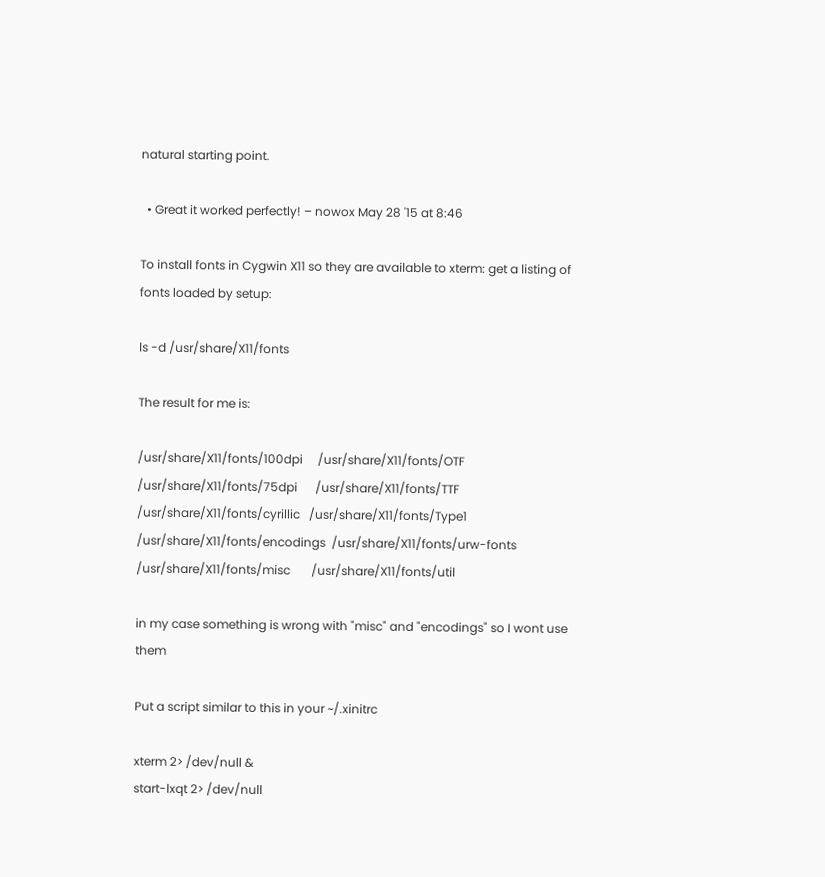natural starting point.

  • Great it worked perfectly! – nowox May 28 '15 at 8:46

To install fonts in Cygwin X11 so they are available to xterm: get a listing of fonts loaded by setup:

ls -d /usr/share/X11/fonts

The result for me is:

/usr/share/X11/fonts/100dpi     /usr/share/X11/fonts/OTF
/usr/share/X11/fonts/75dpi      /usr/share/X11/fonts/TTF
/usr/share/X11/fonts/cyrillic   /usr/share/X11/fonts/Type1
/usr/share/X11/fonts/encodings  /usr/share/X11/fonts/urw-fonts
/usr/share/X11/fonts/misc       /usr/share/X11/fonts/util

in my case something is wrong with "misc" and "encodings" so I wont use them

Put a script similar to this in your ~/.xinitrc

xterm 2> /dev/null &
start-lxqt 2> /dev/null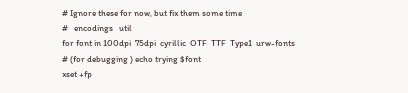# Ignore these for now, but fix them some time
#   encodings   util
for font in 100dpi  75dpi  cyrillic  OTF  TTF  Type1  urw-fonts
# (for debugging ) echo trying $font
xset +fp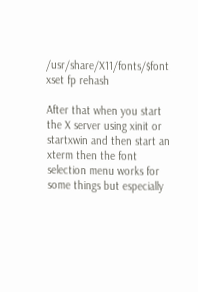/usr/share/X11/fonts/$font
xset fp rehash

After that when you start the X server using xinit or startxwin and then start an xterm then the font selection menu works for some things but especially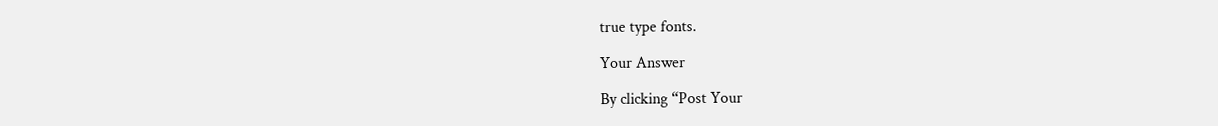true type fonts.

Your Answer

By clicking “Post Your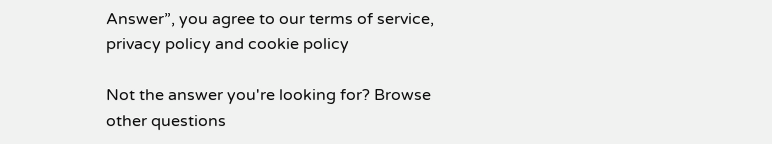Answer”, you agree to our terms of service, privacy policy and cookie policy

Not the answer you're looking for? Browse other questions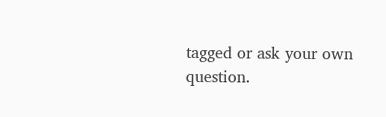tagged or ask your own question.